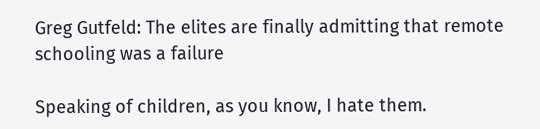Greg Gutfeld: The elites are finally admitting that remote schooling was a failure

Speaking of children, as you know, I hate them.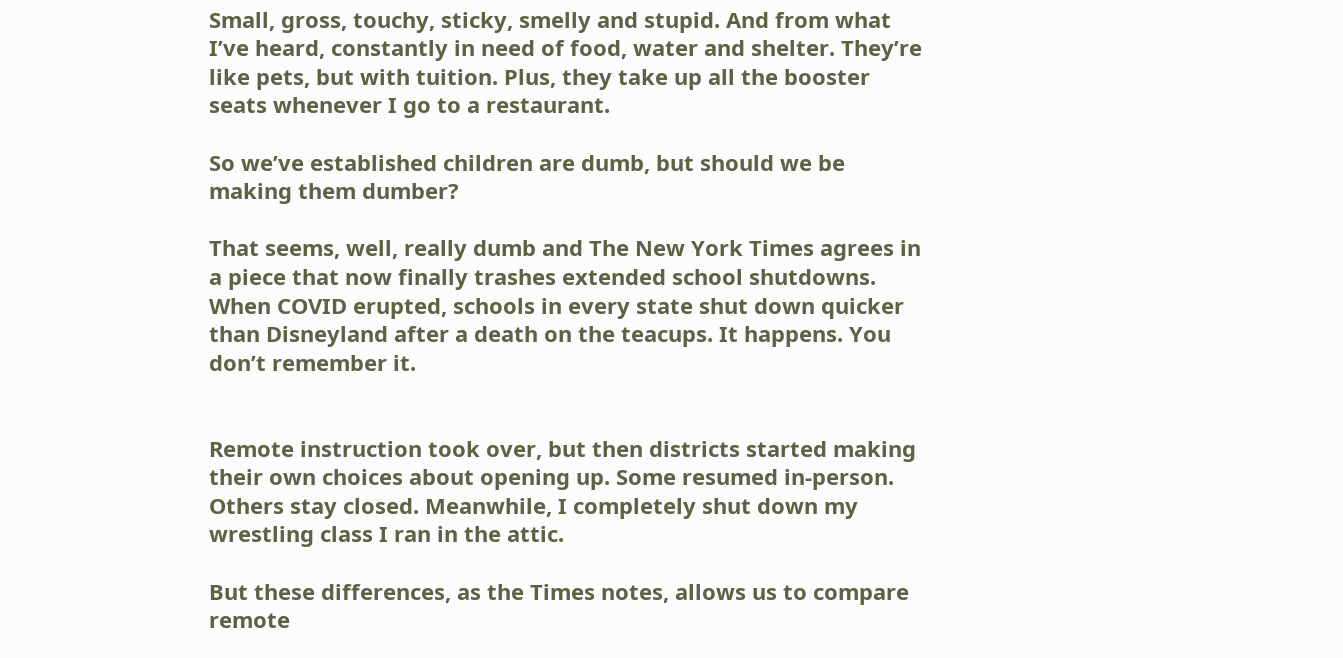Small, gross, touchy, sticky, smelly and stupid. And from what I’ve heard, constantly in need of food, water and shelter. They’re like pets, but with tuition. Plus, they take up all the booster seats whenever I go to a restaurant.

So we’ve established children are dumb, but should we be making them dumber?

That seems, well, really dumb and The New York Times agrees in a piece that now finally trashes extended school shutdowns. When COVID erupted, schools in every state shut down quicker than Disneyland after a death on the teacups. It happens. You don’t remember it.


Remote instruction took over, but then districts started making their own choices about opening up. Some resumed in-person. Others stay closed. Meanwhile, I completely shut down my wrestling class I ran in the attic.

But these differences, as the Times notes, allows us to compare remote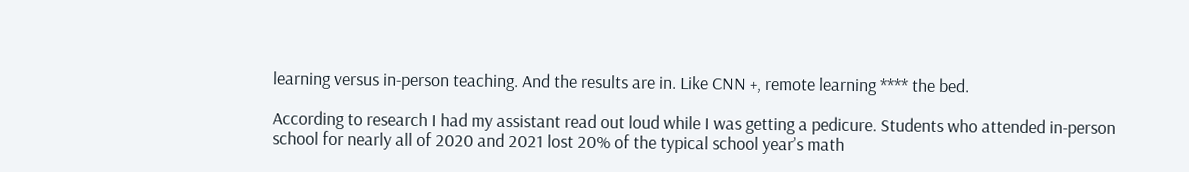learning versus in-person teaching. And the results are in. Like CNN +, remote learning **** the bed.

According to research I had my assistant read out loud while I was getting a pedicure. Students who attended in-person school for nearly all of 2020 and 2021 lost 20% of the typical school year’s math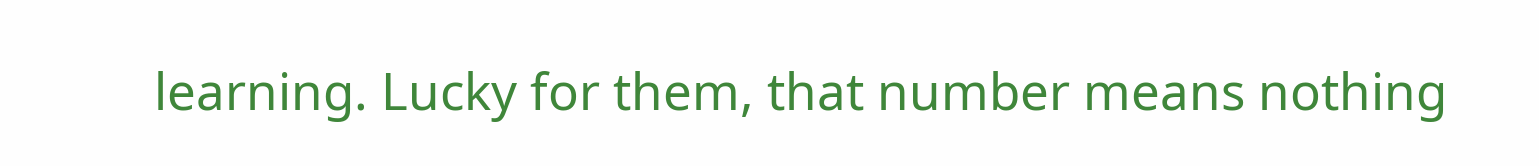learning. Lucky for them, that number means nothing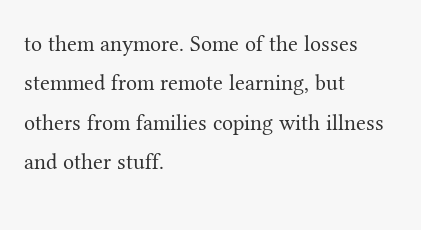to them anymore. Some of the losses stemmed from remote learning, but others from families coping with illness and other stuff.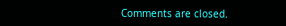Comments are closed.